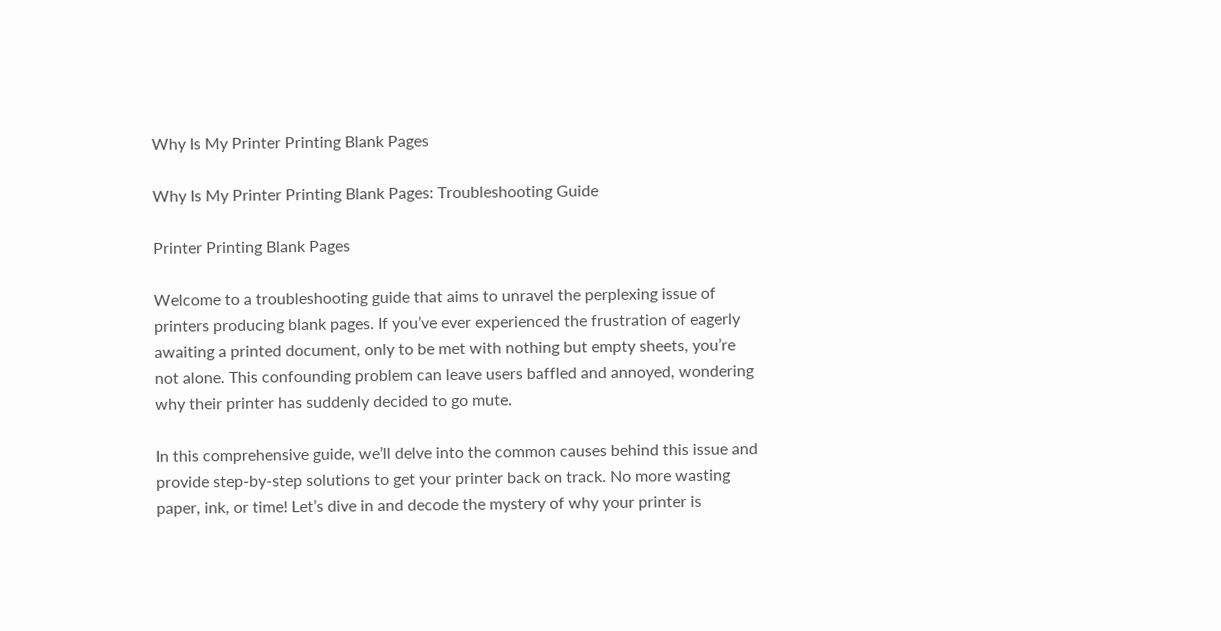Why Is My Printer Printing Blank Pages

Why Is My Printer Printing Blank Pages: Troubleshooting Guide

Printer Printing Blank Pages

Welcome to a troubleshooting guide that aims to unravel the perplexing issue of printers producing blank pages. If you’ve ever experienced the frustration of eagerly awaiting a printed document, only to be met with nothing but empty sheets, you’re not alone. This confounding problem can leave users baffled and annoyed, wondering why their printer has suddenly decided to go mute.

In this comprehensive guide, we’ll delve into the common causes behind this issue and provide step-by-step solutions to get your printer back on track. No more wasting paper, ink, or time! Let’s dive in and decode the mystery of why your printer is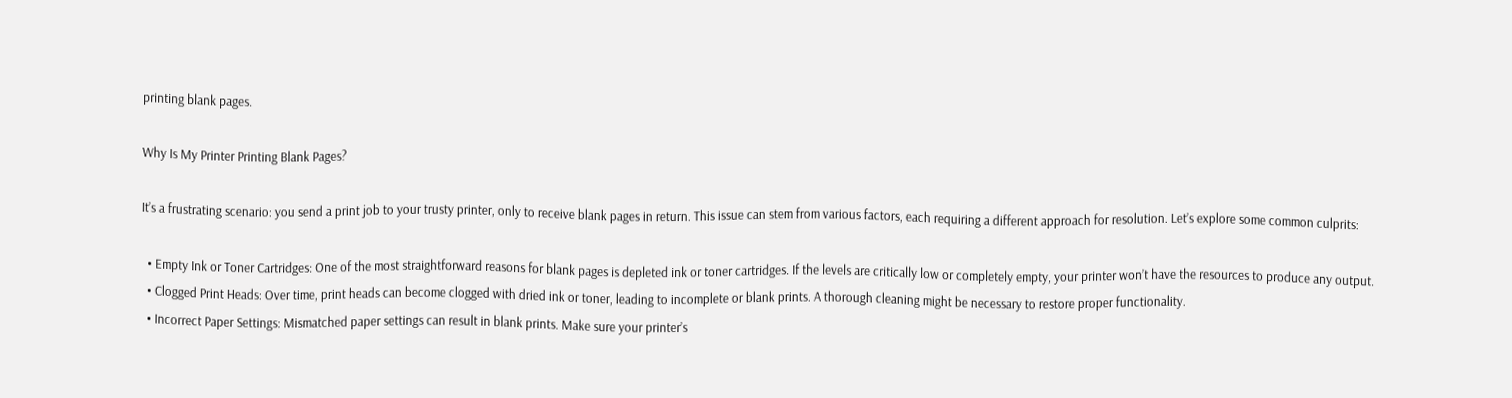printing blank pages.

Why Is My Printer Printing Blank Pages?

It’s a frustrating scenario: you send a print job to your trusty printer, only to receive blank pages in return. This issue can stem from various factors, each requiring a different approach for resolution. Let’s explore some common culprits:

  • Empty Ink or Toner Cartridges: One of the most straightforward reasons for blank pages is depleted ink or toner cartridges. If the levels are critically low or completely empty, your printer won’t have the resources to produce any output.
  • Clogged Print Heads: Over time, print heads can become clogged with dried ink or toner, leading to incomplete or blank prints. A thorough cleaning might be necessary to restore proper functionality.
  • Incorrect Paper Settings: Mismatched paper settings can result in blank prints. Make sure your printer’s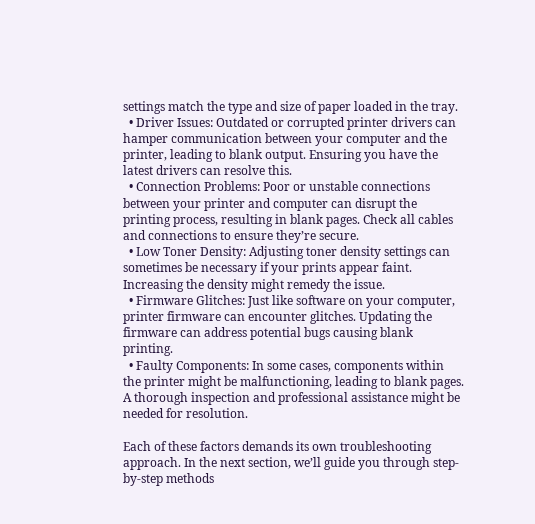settings match the type and size of paper loaded in the tray.
  • Driver Issues: Outdated or corrupted printer drivers can hamper communication between your computer and the printer, leading to blank output. Ensuring you have the latest drivers can resolve this.
  • Connection Problems: Poor or unstable connections between your printer and computer can disrupt the printing process, resulting in blank pages. Check all cables and connections to ensure they’re secure.
  • Low Toner Density: Adjusting toner density settings can sometimes be necessary if your prints appear faint. Increasing the density might remedy the issue.
  • Firmware Glitches: Just like software on your computer, printer firmware can encounter glitches. Updating the firmware can address potential bugs causing blank printing.
  • Faulty Components: In some cases, components within the printer might be malfunctioning, leading to blank pages. A thorough inspection and professional assistance might be needed for resolution.

Each of these factors demands its own troubleshooting approach. In the next section, we’ll guide you through step-by-step methods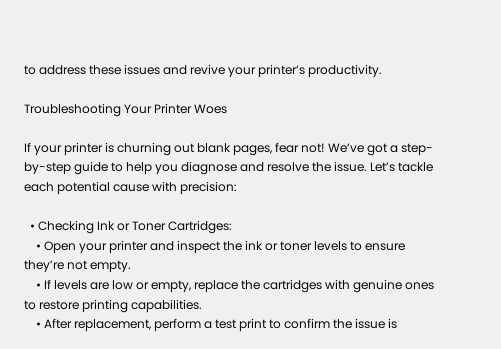to address these issues and revive your printer’s productivity.

Troubleshooting Your Printer Woes

If your printer is churning out blank pages, fear not! We’ve got a step-by-step guide to help you diagnose and resolve the issue. Let’s tackle each potential cause with precision:

  • Checking Ink or Toner Cartridges:
    • Open your printer and inspect the ink or toner levels to ensure they’re not empty.
    • If levels are low or empty, replace the cartridges with genuine ones to restore printing capabilities.
    • After replacement, perform a test print to confirm the issue is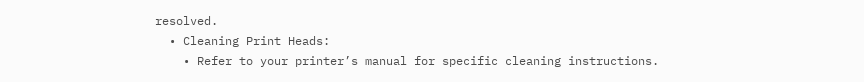resolved.
  • Cleaning Print Heads:
    • Refer to your printer’s manual for specific cleaning instructions.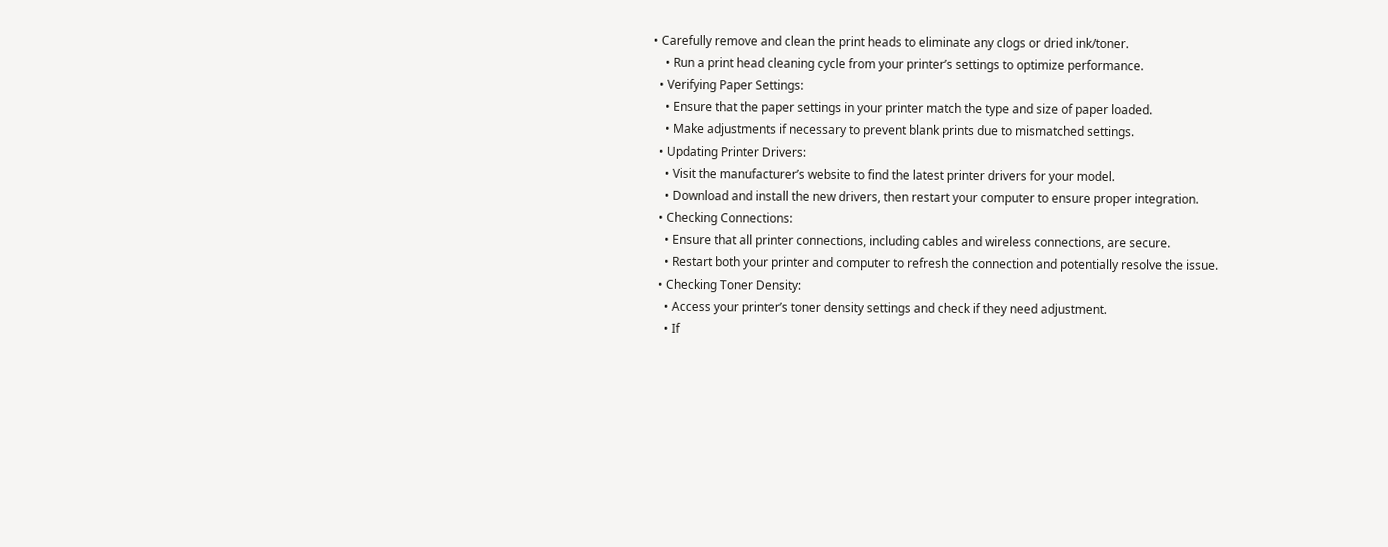• Carefully remove and clean the print heads to eliminate any clogs or dried ink/toner.
    • Run a print head cleaning cycle from your printer’s settings to optimize performance.
  • Verifying Paper Settings:
    • Ensure that the paper settings in your printer match the type and size of paper loaded.
    • Make adjustments if necessary to prevent blank prints due to mismatched settings.
  • Updating Printer Drivers:
    • Visit the manufacturer’s website to find the latest printer drivers for your model.
    • Download and install the new drivers, then restart your computer to ensure proper integration.
  • Checking Connections:
    • Ensure that all printer connections, including cables and wireless connections, are secure.
    • Restart both your printer and computer to refresh the connection and potentially resolve the issue.
  • Checking Toner Density:
    • Access your printer’s toner density settings and check if they need adjustment.
    • If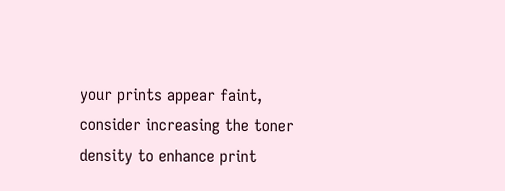your prints appear faint, consider increasing the toner density to enhance print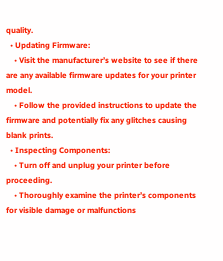quality.
  • Updating Firmware:
    • Visit the manufacturer’s website to see if there are any available firmware updates for your printer model.
    • Follow the provided instructions to update the firmware and potentially fix any glitches causing blank prints.
  • Inspecting Components:
    • Turn off and unplug your printer before proceeding.
    • Thoroughly examine the printer’s components for visible damage or malfunctions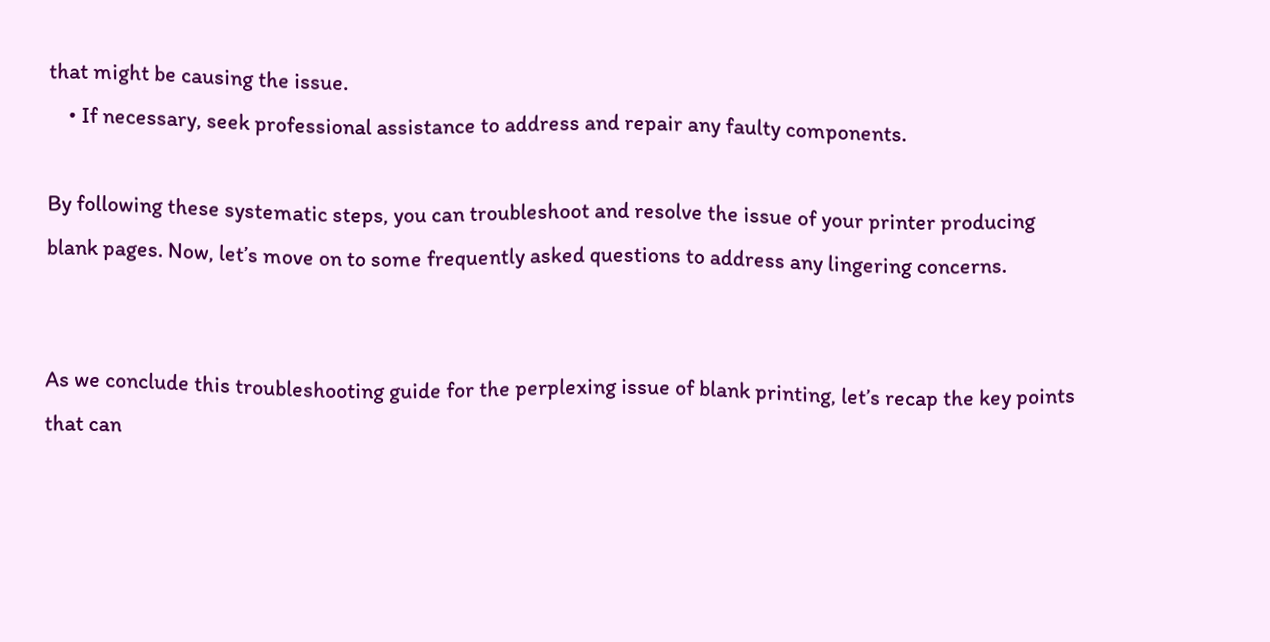that might be causing the issue.
    • If necessary, seek professional assistance to address and repair any faulty components.

By following these systematic steps, you can troubleshoot and resolve the issue of your printer producing blank pages. Now, let’s move on to some frequently asked questions to address any lingering concerns.


As we conclude this troubleshooting guide for the perplexing issue of blank printing, let’s recap the key points that can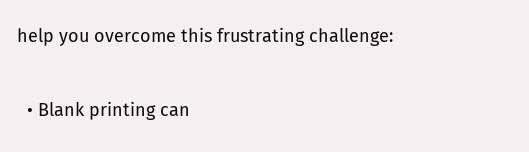help you overcome this frustrating challenge:

  • Blank printing can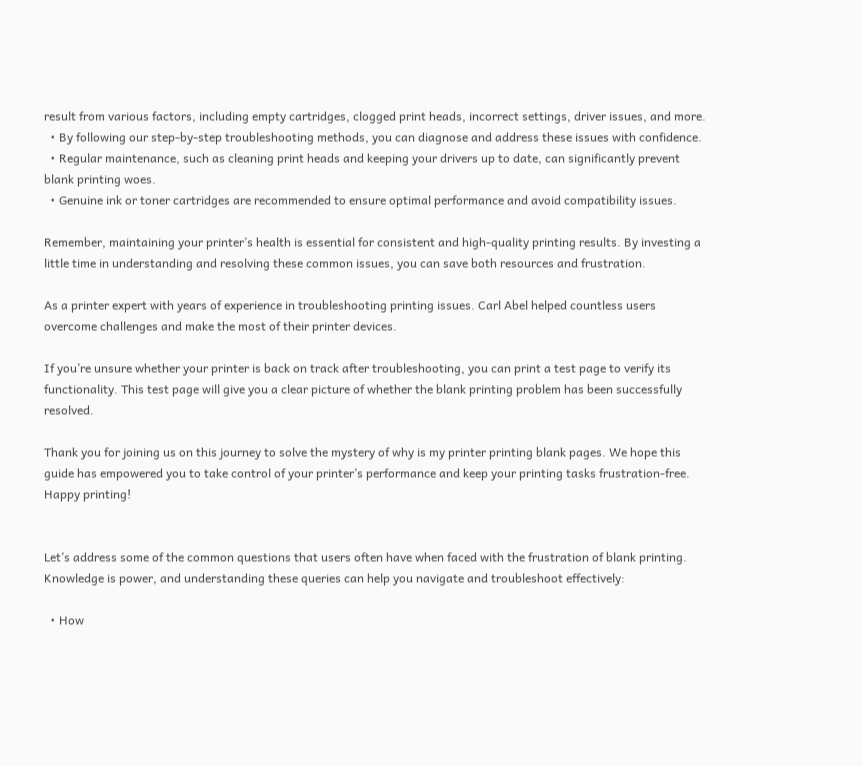result from various factors, including empty cartridges, clogged print heads, incorrect settings, driver issues, and more.
  • By following our step-by-step troubleshooting methods, you can diagnose and address these issues with confidence.
  • Regular maintenance, such as cleaning print heads and keeping your drivers up to date, can significantly prevent blank printing woes.
  • Genuine ink or toner cartridges are recommended to ensure optimal performance and avoid compatibility issues.

Remember, maintaining your printer’s health is essential for consistent and high-quality printing results. By investing a little time in understanding and resolving these common issues, you can save both resources and frustration.

As a printer expert with years of experience in troubleshooting printing issues. Carl Abel helped countless users overcome challenges and make the most of their printer devices.

If you’re unsure whether your printer is back on track after troubleshooting, you can print a test page to verify its functionality. This test page will give you a clear picture of whether the blank printing problem has been successfully resolved.

Thank you for joining us on this journey to solve the mystery of why is my printer printing blank pages. We hope this guide has empowered you to take control of your printer’s performance and keep your printing tasks frustration-free. Happy printing!


Let’s address some of the common questions that users often have when faced with the frustration of blank printing. Knowledge is power, and understanding these queries can help you navigate and troubleshoot effectively:

  • How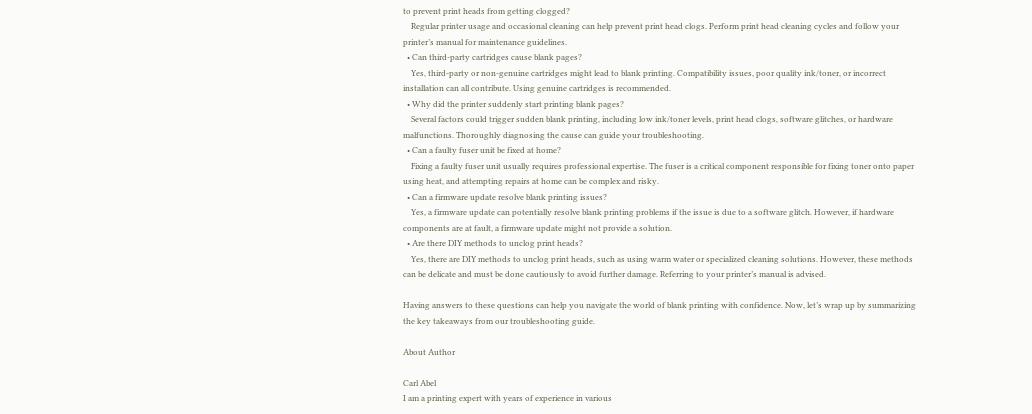to prevent print heads from getting clogged?
    Regular printer usage and occasional cleaning can help prevent print head clogs. Perform print head cleaning cycles and follow your printer’s manual for maintenance guidelines.
  • Can third-party cartridges cause blank pages?
    Yes, third-party or non-genuine cartridges might lead to blank printing. Compatibility issues, poor quality ink/toner, or incorrect installation can all contribute. Using genuine cartridges is recommended.
  • Why did the printer suddenly start printing blank pages?
    Several factors could trigger sudden blank printing, including low ink/toner levels, print head clogs, software glitches, or hardware malfunctions. Thoroughly diagnosing the cause can guide your troubleshooting.
  • Can a faulty fuser unit be fixed at home?
    Fixing a faulty fuser unit usually requires professional expertise. The fuser is a critical component responsible for fixing toner onto paper using heat, and attempting repairs at home can be complex and risky.
  • Can a firmware update resolve blank printing issues?
    Yes, a firmware update can potentially resolve blank printing problems if the issue is due to a software glitch. However, if hardware components are at fault, a firmware update might not provide a solution.
  • Are there DIY methods to unclog print heads?
    Yes, there are DIY methods to unclog print heads, such as using warm water or specialized cleaning solutions. However, these methods can be delicate and must be done cautiously to avoid further damage. Referring to your printer’s manual is advised.

Having answers to these questions can help you navigate the world of blank printing with confidence. Now, let’s wrap up by summarizing the key takeaways from our troubleshooting guide.

About Author

Carl Abel
I am a printing expert with years of experience in various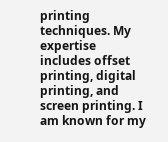printing techniques. My expertise includes offset printing, digital printing, and screen printing. I am known for my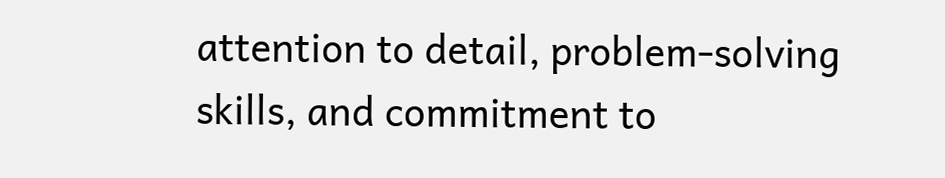attention to detail, problem-solving skills, and commitment to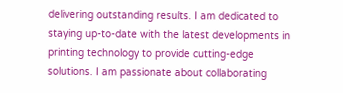delivering outstanding results. I am dedicated to staying up-to-date with the latest developments in printing technology to provide cutting-edge solutions. I am passionate about collaborating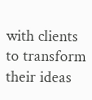with clients to transform their ideas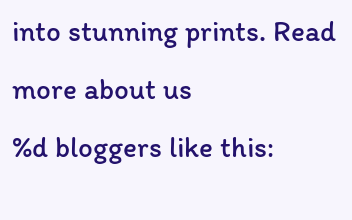into stunning prints. Read more about us
%d bloggers like this: